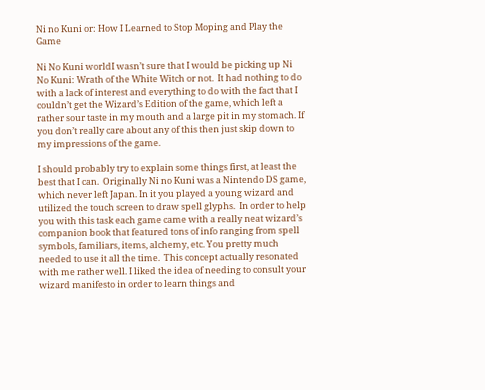Ni no Kuni or: How I Learned to Stop Moping and Play the Game

Ni No Kuni worldI wasn’t sure that I would be picking up Ni No Kuni: Wrath of the White Witch or not.  It had nothing to do with a lack of interest and everything to do with the fact that I couldn’t get the Wizard’s Edition of the game, which left a rather sour taste in my mouth and a large pit in my stomach. If you don’t really care about any of this then just skip down to my impressions of the game.

I should probably try to explain some things first, at least the best that I can.  Originally Ni no Kuni was a Nintendo DS game, which never left Japan. In it you played a young wizard and utilized the touch screen to draw spell glyphs.  In order to help you with this task each game came with a really neat wizard’s companion book that featured tons of info ranging from spell symbols, familiars, items, alchemy, etc. You pretty much needed to use it all the time.  This concept actually resonated with me rather well. I liked the idea of needing to consult your wizard manifesto in order to learn things and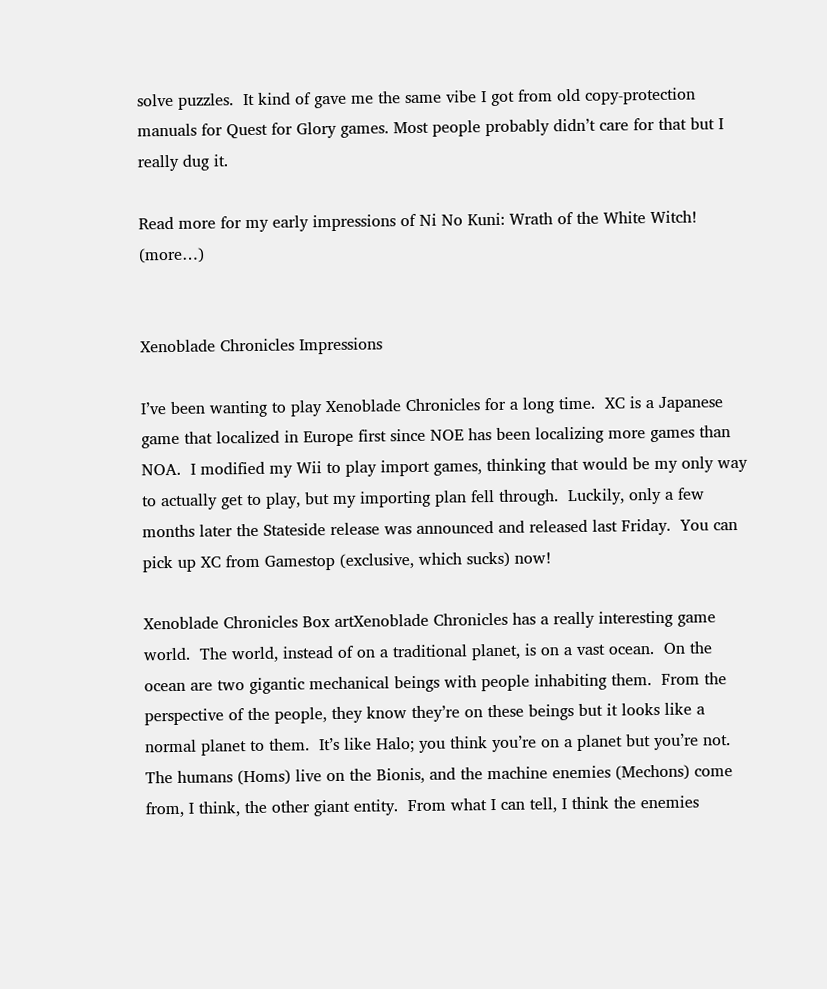solve puzzles.  It kind of gave me the same vibe I got from old copy-protection manuals for Quest for Glory games. Most people probably didn’t care for that but I really dug it.

Read more for my early impressions of Ni No Kuni: Wrath of the White Witch! (more…)


Xenoblade Chronicles Impressions

I’ve been wanting to play Xenoblade Chronicles for a long time.  XC is a Japanese game that localized in Europe first since NOE has been localizing more games than NOA.  I modified my Wii to play import games, thinking that would be my only way to actually get to play, but my importing plan fell through.  Luckily, only a few months later the Stateside release was announced and released last Friday.  You can pick up XC from Gamestop (exclusive, which sucks) now!

Xenoblade Chronicles Box artXenoblade Chronicles has a really interesting game world.  The world, instead of on a traditional planet, is on a vast ocean.  On the ocean are two gigantic mechanical beings with people inhabiting them.  From the perspective of the people, they know they’re on these beings but it looks like a normal planet to them.  It’s like Halo; you think you’re on a planet but you’re not.  The humans (Homs) live on the Bionis, and the machine enemies (Mechons) come from, I think, the other giant entity.  From what I can tell, I think the enemies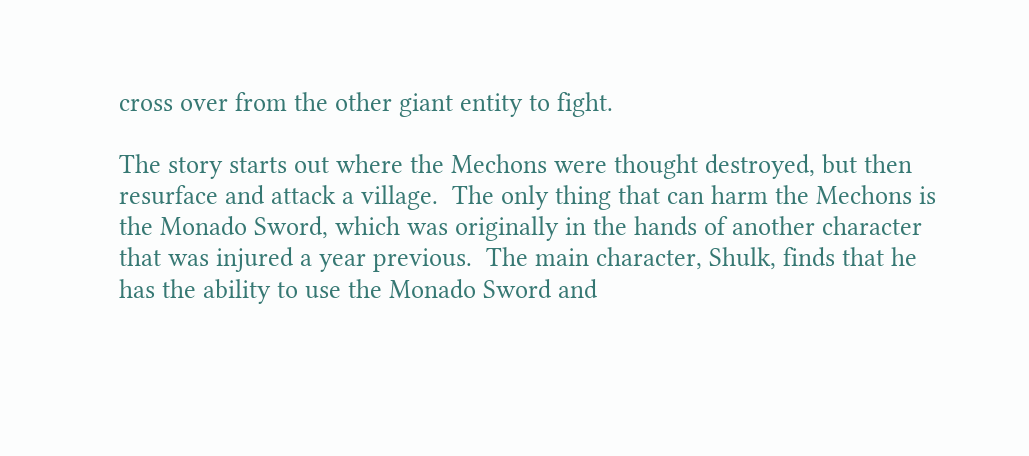cross over from the other giant entity to fight.

The story starts out where the Mechons were thought destroyed, but then resurface and attack a village.  The only thing that can harm the Mechons is the Monado Sword, which was originally in the hands of another character that was injured a year previous.  The main character, Shulk, finds that he has the ability to use the Monado Sword and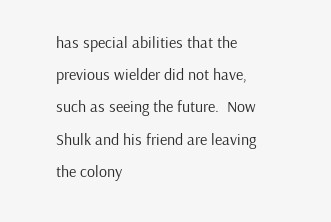has special abilities that the previous wielder did not have, such as seeing the future.  Now Shulk and his friend are leaving the colony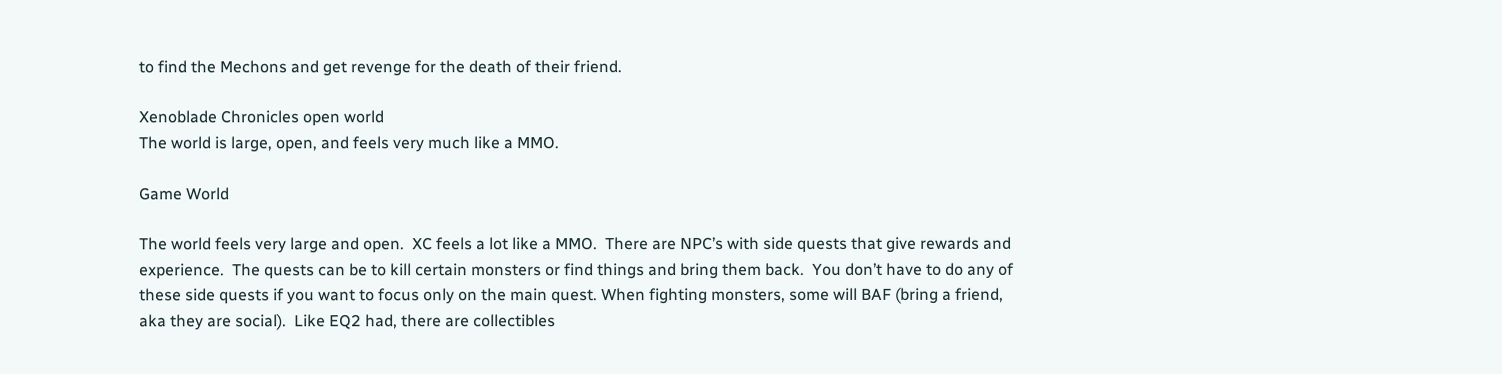to find the Mechons and get revenge for the death of their friend.

Xenoblade Chronicles open world
The world is large, open, and feels very much like a MMO.

Game World

The world feels very large and open.  XC feels a lot like a MMO.  There are NPC’s with side quests that give rewards and experience.  The quests can be to kill certain monsters or find things and bring them back.  You don’t have to do any of these side quests if you want to focus only on the main quest. When fighting monsters, some will BAF (bring a friend, aka they are social).  Like EQ2 had, there are collectibles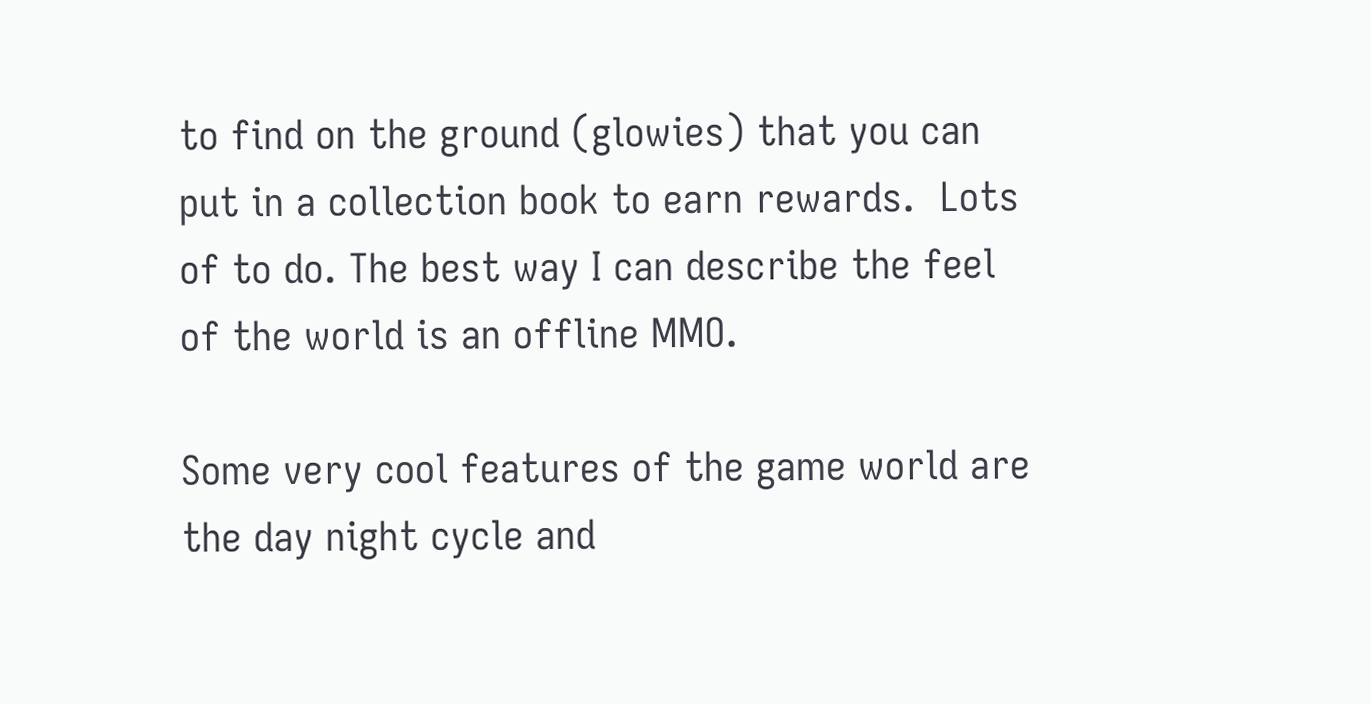to find on the ground (glowies) that you can put in a collection book to earn rewards.  Lots of to do. The best way I can describe the feel of the world is an offline MMO.

Some very cool features of the game world are the day night cycle and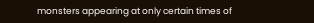monsters appearing at only certain times of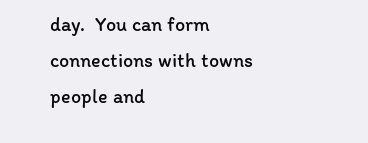day.  You can form connections with towns people and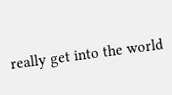really get into the world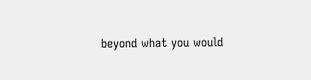beyond what you would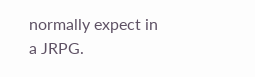normally expect in a JRPG.